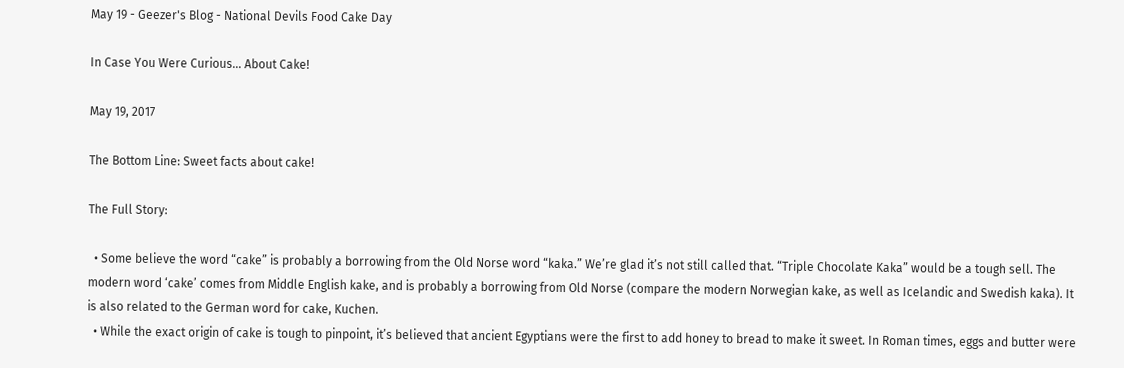May 19 - Geezer's Blog - National Devils Food Cake Day

In Case You Were Curious… About Cake!

May 19, 2017

The Bottom Line: Sweet facts about cake!

The Full Story:

  • Some believe the word “cake” is probably a borrowing from the Old Norse word “kaka.” We’re glad it’s not still called that. “Triple Chocolate Kaka” would be a tough sell. The modern word ‘cake’ comes from Middle English kake, and is probably a borrowing from Old Norse (compare the modern Norwegian kake, as well as Icelandic and Swedish kaka). It is also related to the German word for cake, Kuchen.
  • While the exact origin of cake is tough to pinpoint, it’s believed that ancient Egyptians were the first to add honey to bread to make it sweet. In Roman times, eggs and butter were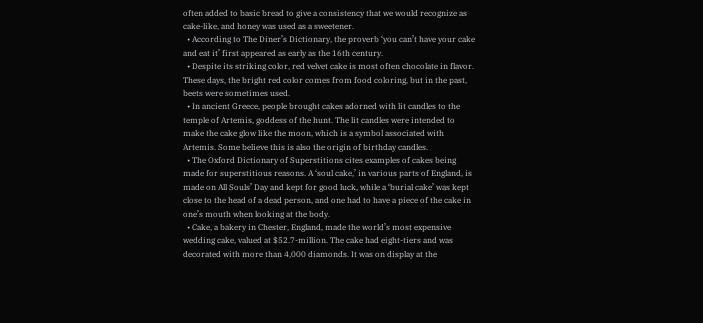often added to basic bread to give a consistency that we would recognize as cake-like, and honey was used as a sweetener.
  • According to The Diner’s Dictionary, the proverb ‘you can’t have your cake and eat it’ first appeared as early as the 16th century.
  • Despite its striking color, red velvet cake is most often chocolate in flavor. These days, the bright red color comes from food coloring, but in the past, beets were sometimes used.
  • In ancient Greece, people brought cakes adorned with lit candles to the temple of Artemis, goddess of the hunt. The lit candles were intended to make the cake glow like the moon, which is a symbol associated with Artemis. Some believe this is also the origin of birthday candles.
  • The Oxford Dictionary of Superstitions cites examples of cakes being made for superstitious reasons. A ‘soul cake,’ in various parts of England, is made on All Souls’ Day and kept for good luck, while a ‘burial cake’ was kept close to the head of a dead person, and one had to have a piece of the cake in one’s mouth when looking at the body.
  • Cake, a bakery in Chester, England, made the world’s most expensive wedding cake, valued at $52.7-million. The cake had eight-tiers and was decorated with more than 4,000 diamonds. It was on display at the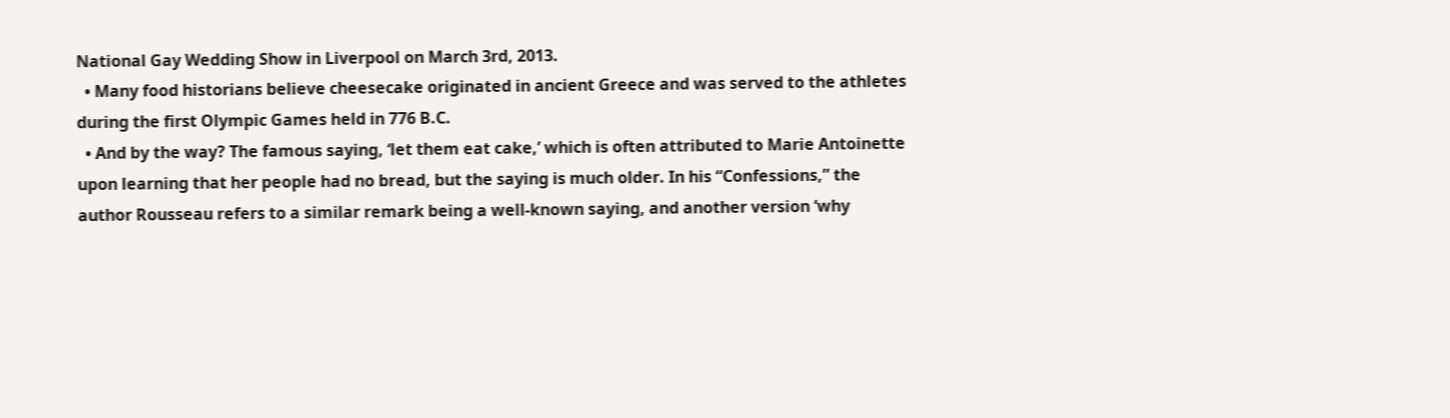National Gay Wedding Show in Liverpool on March 3rd, 2013.
  • Many food historians believe cheesecake originated in ancient Greece and was served to the athletes during the first Olympic Games held in 776 B.C.
  • And by the way? The famous saying, ‘let them eat cake,’ which is often attributed to Marie Antoinette upon learning that her people had no bread, but the saying is much older. In his “Confessions,” the author Rousseau refers to a similar remark being a well-known saying, and another version ‘why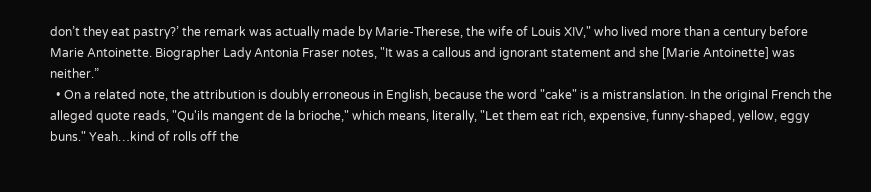don’t they eat pastry?’ the remark was actually made by Marie-Therese, the wife of Louis XIV," who lived more than a century before Marie Antoinette. Biographer Lady Antonia Fraser notes, "It was a callous and ignorant statement and she [Marie Antoinette] was neither.”
  • On a related note, the attribution is doubly erroneous in English, because the word "cake" is a mistranslation. In the original French the alleged quote reads, "Qu'ils mangent de la brioche," which means, literally, "Let them eat rich, expensive, funny-shaped, yellow, eggy buns." Yeah…kind of rolls off the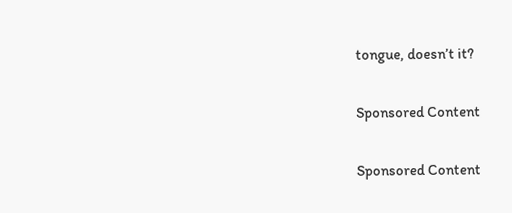tongue, doesn’t it?

Sponsored Content

Sponsored Content